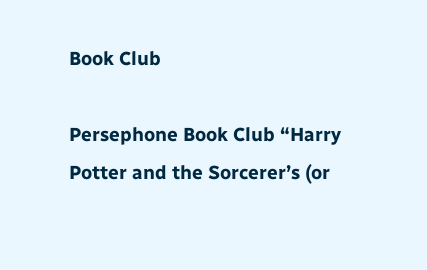Book Club

Persephone Book Club “Harry Potter and the Sorcerer’s (or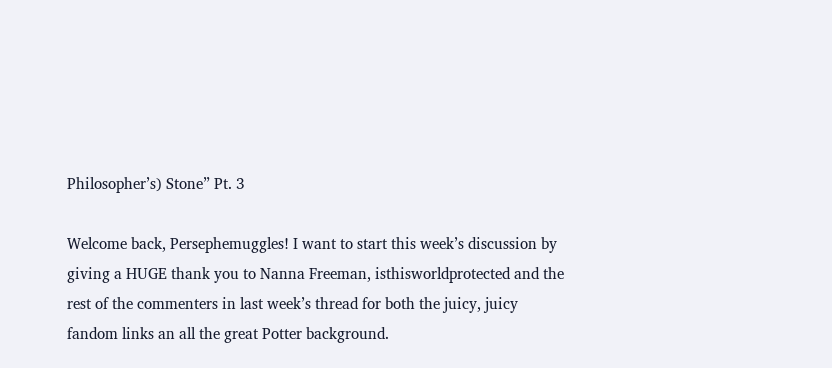Philosopher’s) Stone” Pt. 3

Welcome back, Persephemuggles! I want to start this week’s discussion by giving a HUGE thank you to Nanna Freeman, isthisworldprotected and the rest of the commenters in last week’s thread for both the juicy, juicy fandom links an all the great Potter background.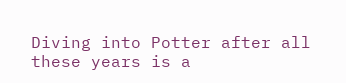Diving into Potter after all these years is a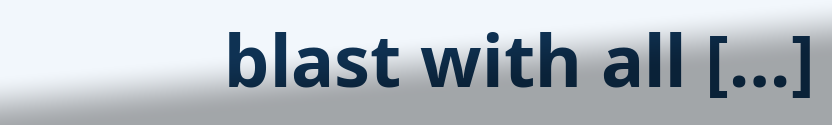blast with all […]